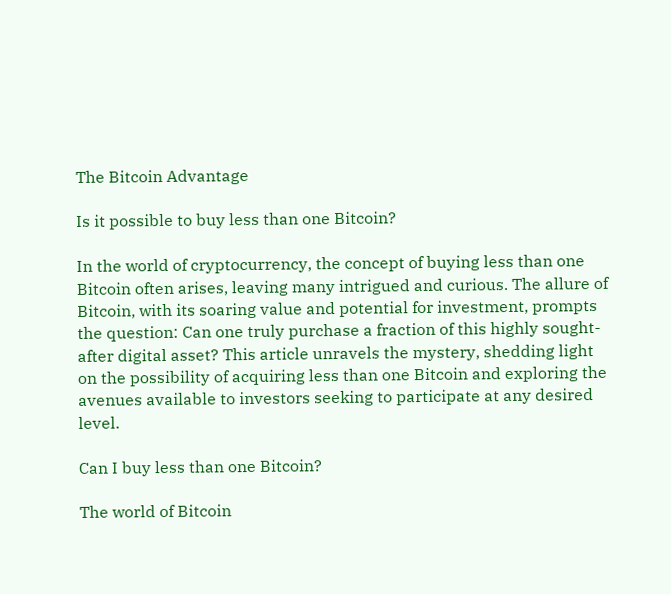The Bitcoin Advantage

Is it possible to buy less than one Bitcoin?

In the world of cryptocurrency, the concept of buying less than one Bitcoin often arises, leaving many intrigued and curious. The allure of Bitcoin, with its soaring value and potential for investment, prompts the question: Can one truly purchase a fraction of this highly sought-after digital asset? This article unravels the mystery, shedding light on the possibility of acquiring less than one Bitcoin and exploring the avenues available to investors seeking to participate at any desired level.

Can I buy less than one Bitcoin?

The world of Bitcoin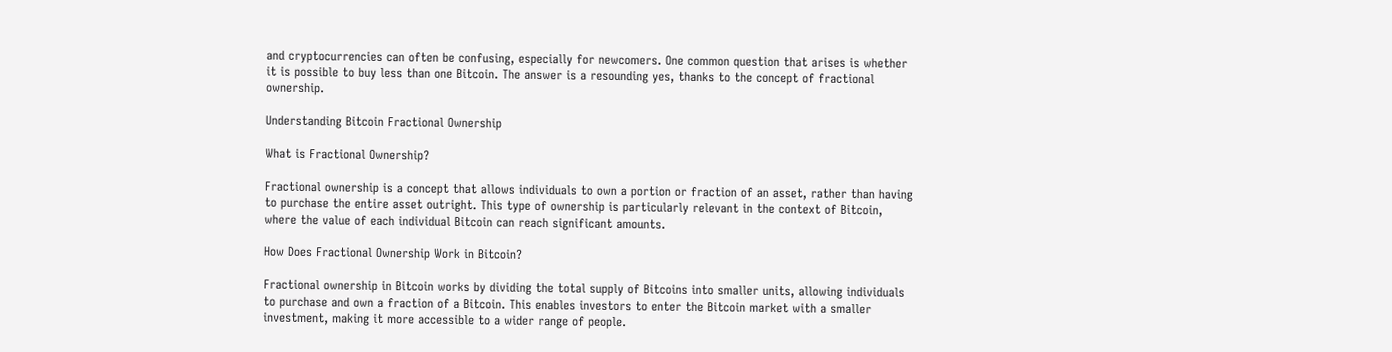and cryptocurrencies can often be confusing, especially for newcomers. One common question that arises is whether it is possible to buy less than one Bitcoin. The answer is a resounding yes, thanks to the concept of fractional ownership.

Understanding Bitcoin Fractional Ownership

What is Fractional Ownership?

Fractional ownership is a concept that allows individuals to own a portion or fraction of an asset, rather than having to purchase the entire asset outright. This type of ownership is particularly relevant in the context of Bitcoin, where the value of each individual Bitcoin can reach significant amounts.

How Does Fractional Ownership Work in Bitcoin?

Fractional ownership in Bitcoin works by dividing the total supply of Bitcoins into smaller units, allowing individuals to purchase and own a fraction of a Bitcoin. This enables investors to enter the Bitcoin market with a smaller investment, making it more accessible to a wider range of people.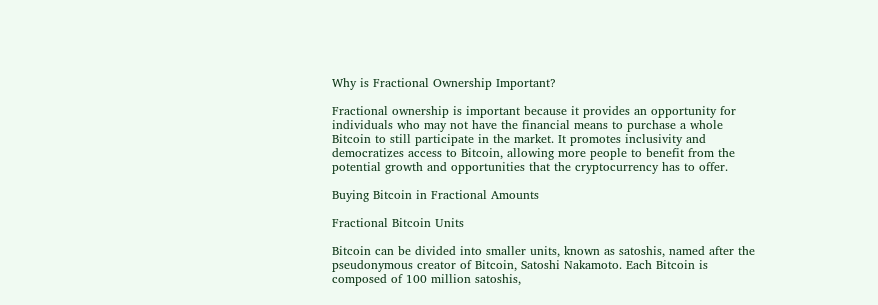Why is Fractional Ownership Important?

Fractional ownership is important because it provides an opportunity for individuals who may not have the financial means to purchase a whole Bitcoin to still participate in the market. It promotes inclusivity and democratizes access to Bitcoin, allowing more people to benefit from the potential growth and opportunities that the cryptocurrency has to offer.

Buying Bitcoin in Fractional Amounts

Fractional Bitcoin Units

Bitcoin can be divided into smaller units, known as satoshis, named after the pseudonymous creator of Bitcoin, Satoshi Nakamoto. Each Bitcoin is composed of 100 million satoshis,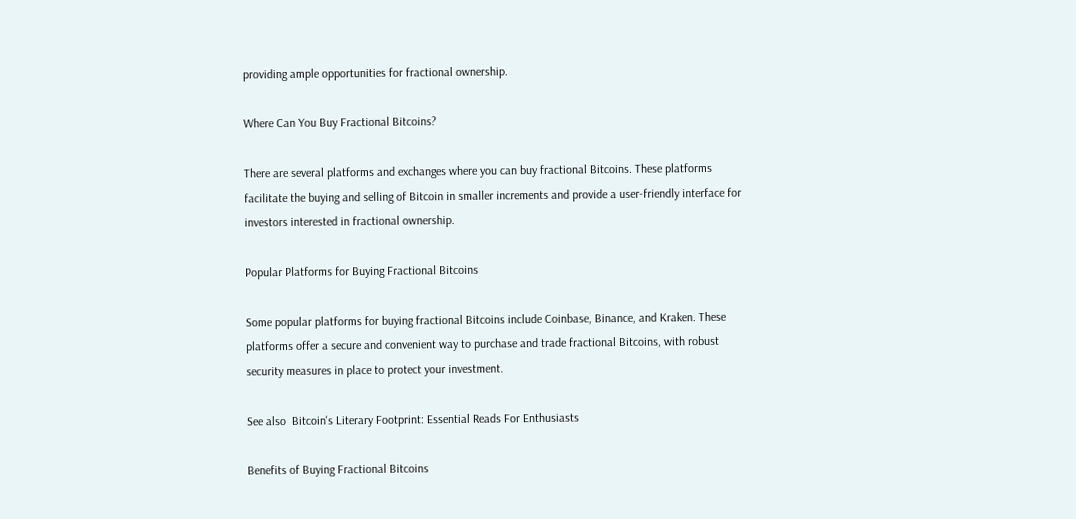providing ample opportunities for fractional ownership.

Where Can You Buy Fractional Bitcoins?

There are several platforms and exchanges where you can buy fractional Bitcoins. These platforms facilitate the buying and selling of Bitcoin in smaller increments and provide a user-friendly interface for investors interested in fractional ownership.

Popular Platforms for Buying Fractional Bitcoins

Some popular platforms for buying fractional Bitcoins include Coinbase, Binance, and Kraken. These platforms offer a secure and convenient way to purchase and trade fractional Bitcoins, with robust security measures in place to protect your investment.

See also  Bitcoin's Literary Footprint: Essential Reads For Enthusiasts

Benefits of Buying Fractional Bitcoins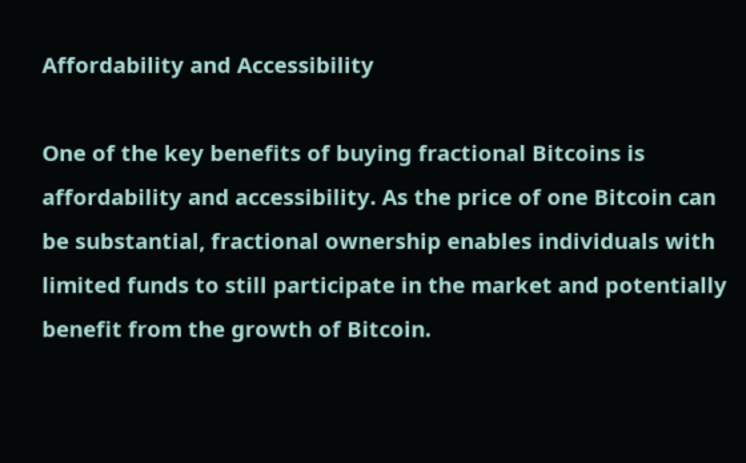Affordability and Accessibility

One of the key benefits of buying fractional Bitcoins is affordability and accessibility. As the price of one Bitcoin can be substantial, fractional ownership enables individuals with limited funds to still participate in the market and potentially benefit from the growth of Bitcoin.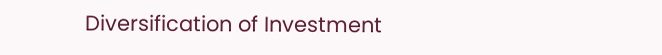Diversification of Investment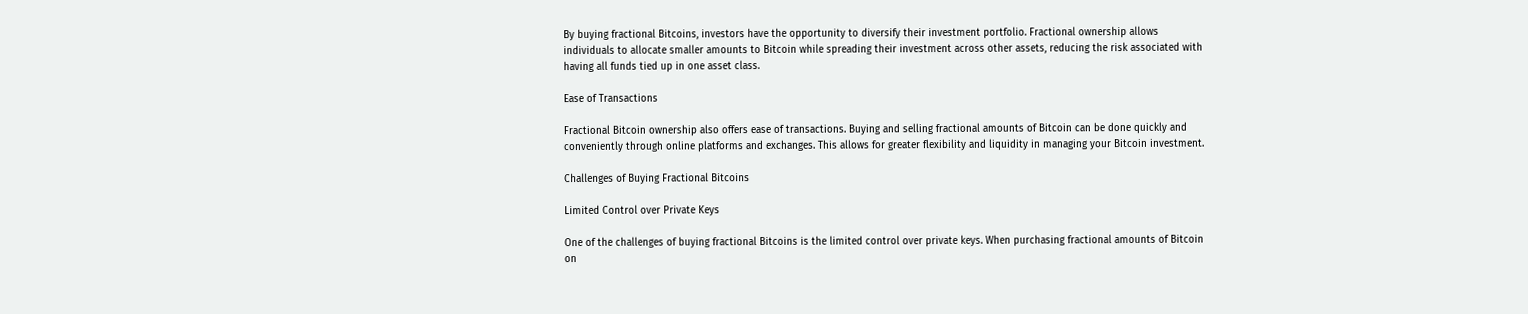By buying fractional Bitcoins, investors have the opportunity to diversify their investment portfolio. Fractional ownership allows individuals to allocate smaller amounts to Bitcoin while spreading their investment across other assets, reducing the risk associated with having all funds tied up in one asset class.

Ease of Transactions

Fractional Bitcoin ownership also offers ease of transactions. Buying and selling fractional amounts of Bitcoin can be done quickly and conveniently through online platforms and exchanges. This allows for greater flexibility and liquidity in managing your Bitcoin investment.

Challenges of Buying Fractional Bitcoins

Limited Control over Private Keys

One of the challenges of buying fractional Bitcoins is the limited control over private keys. When purchasing fractional amounts of Bitcoin on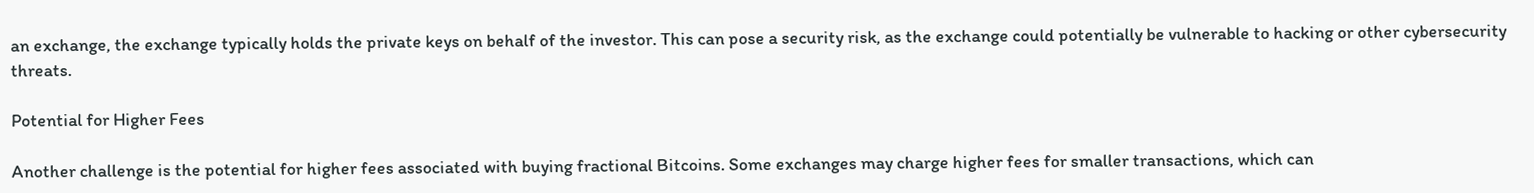an exchange, the exchange typically holds the private keys on behalf of the investor. This can pose a security risk, as the exchange could potentially be vulnerable to hacking or other cybersecurity threats.

Potential for Higher Fees

Another challenge is the potential for higher fees associated with buying fractional Bitcoins. Some exchanges may charge higher fees for smaller transactions, which can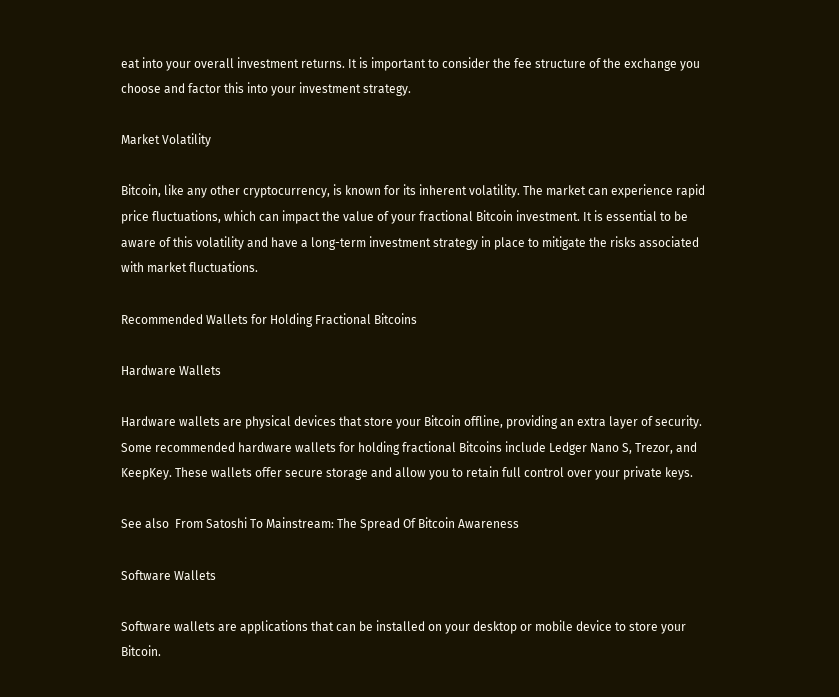eat into your overall investment returns. It is important to consider the fee structure of the exchange you choose and factor this into your investment strategy.

Market Volatility

Bitcoin, like any other cryptocurrency, is known for its inherent volatility. The market can experience rapid price fluctuations, which can impact the value of your fractional Bitcoin investment. It is essential to be aware of this volatility and have a long-term investment strategy in place to mitigate the risks associated with market fluctuations.

Recommended Wallets for Holding Fractional Bitcoins

Hardware Wallets

Hardware wallets are physical devices that store your Bitcoin offline, providing an extra layer of security. Some recommended hardware wallets for holding fractional Bitcoins include Ledger Nano S, Trezor, and KeepKey. These wallets offer secure storage and allow you to retain full control over your private keys.

See also  From Satoshi To Mainstream: The Spread Of Bitcoin Awareness

Software Wallets

Software wallets are applications that can be installed on your desktop or mobile device to store your Bitcoin.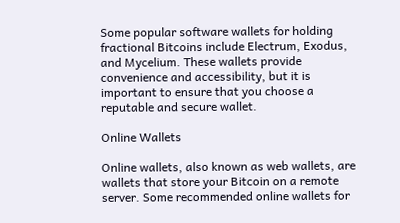Some popular software wallets for holding fractional Bitcoins include Electrum, Exodus, and Mycelium. These wallets provide convenience and accessibility, but it is important to ensure that you choose a reputable and secure wallet.

Online Wallets

Online wallets, also known as web wallets, are wallets that store your Bitcoin on a remote server. Some recommended online wallets for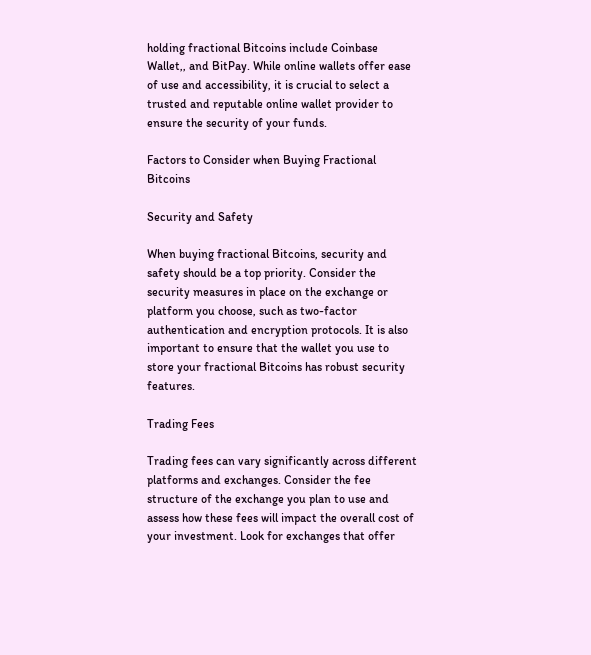holding fractional Bitcoins include Coinbase Wallet,, and BitPay. While online wallets offer ease of use and accessibility, it is crucial to select a trusted and reputable online wallet provider to ensure the security of your funds.

Factors to Consider when Buying Fractional Bitcoins

Security and Safety

When buying fractional Bitcoins, security and safety should be a top priority. Consider the security measures in place on the exchange or platform you choose, such as two-factor authentication and encryption protocols. It is also important to ensure that the wallet you use to store your fractional Bitcoins has robust security features.

Trading Fees

Trading fees can vary significantly across different platforms and exchanges. Consider the fee structure of the exchange you plan to use and assess how these fees will impact the overall cost of your investment. Look for exchanges that offer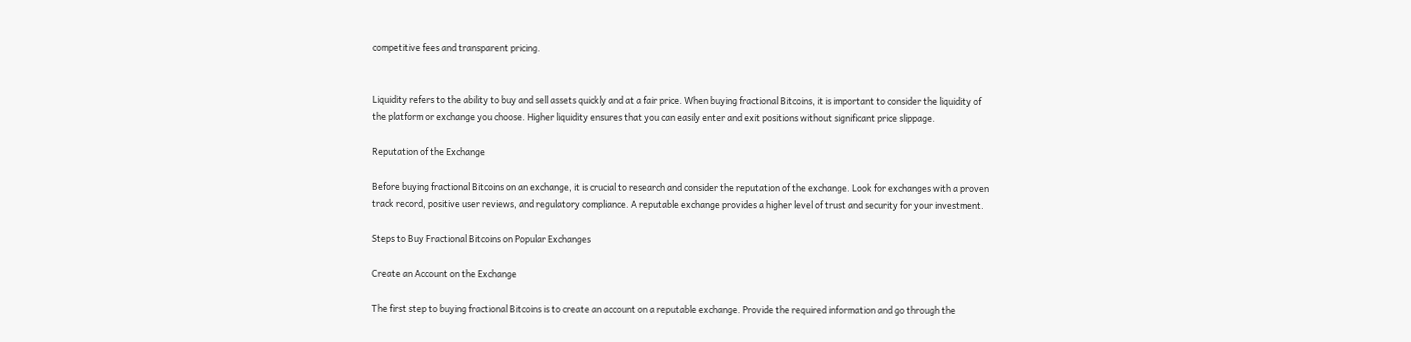competitive fees and transparent pricing.


Liquidity refers to the ability to buy and sell assets quickly and at a fair price. When buying fractional Bitcoins, it is important to consider the liquidity of the platform or exchange you choose. Higher liquidity ensures that you can easily enter and exit positions without significant price slippage.

Reputation of the Exchange

Before buying fractional Bitcoins on an exchange, it is crucial to research and consider the reputation of the exchange. Look for exchanges with a proven track record, positive user reviews, and regulatory compliance. A reputable exchange provides a higher level of trust and security for your investment.

Steps to Buy Fractional Bitcoins on Popular Exchanges

Create an Account on the Exchange

The first step to buying fractional Bitcoins is to create an account on a reputable exchange. Provide the required information and go through the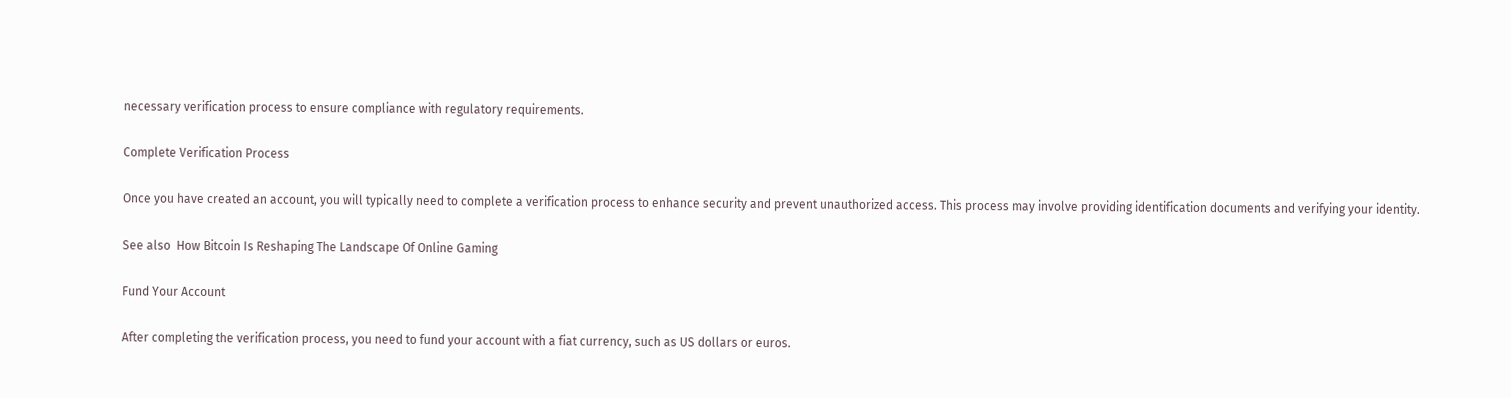necessary verification process to ensure compliance with regulatory requirements.

Complete Verification Process

Once you have created an account, you will typically need to complete a verification process to enhance security and prevent unauthorized access. This process may involve providing identification documents and verifying your identity.

See also  How Bitcoin Is Reshaping The Landscape Of Online Gaming

Fund Your Account

After completing the verification process, you need to fund your account with a fiat currency, such as US dollars or euros.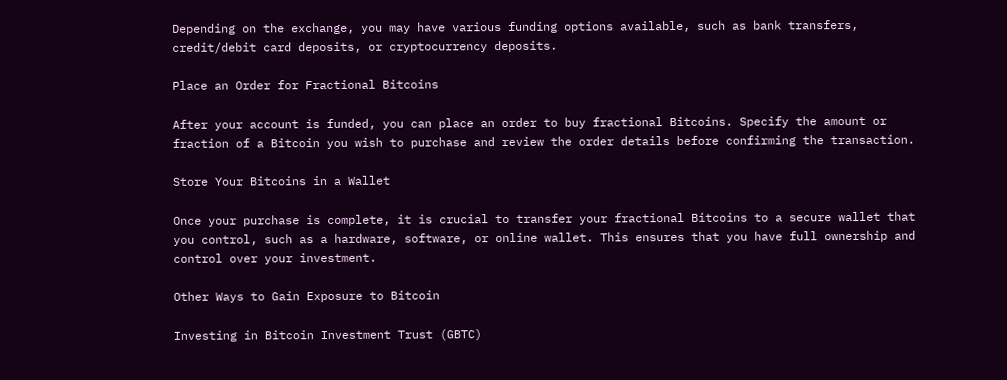Depending on the exchange, you may have various funding options available, such as bank transfers, credit/debit card deposits, or cryptocurrency deposits.

Place an Order for Fractional Bitcoins

After your account is funded, you can place an order to buy fractional Bitcoins. Specify the amount or fraction of a Bitcoin you wish to purchase and review the order details before confirming the transaction.

Store Your Bitcoins in a Wallet

Once your purchase is complete, it is crucial to transfer your fractional Bitcoins to a secure wallet that you control, such as a hardware, software, or online wallet. This ensures that you have full ownership and control over your investment.

Other Ways to Gain Exposure to Bitcoin

Investing in Bitcoin Investment Trust (GBTC)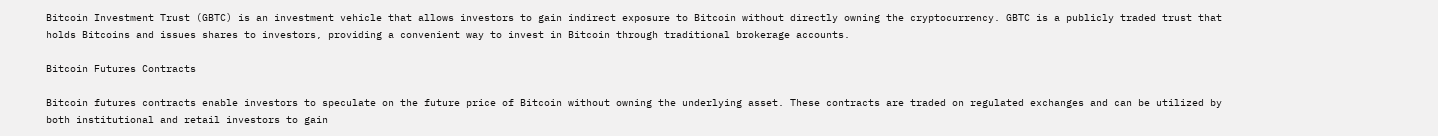Bitcoin Investment Trust (GBTC) is an investment vehicle that allows investors to gain indirect exposure to Bitcoin without directly owning the cryptocurrency. GBTC is a publicly traded trust that holds Bitcoins and issues shares to investors, providing a convenient way to invest in Bitcoin through traditional brokerage accounts.

Bitcoin Futures Contracts

Bitcoin futures contracts enable investors to speculate on the future price of Bitcoin without owning the underlying asset. These contracts are traded on regulated exchanges and can be utilized by both institutional and retail investors to gain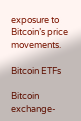exposure to Bitcoin’s price movements.

Bitcoin ETFs

Bitcoin exchange-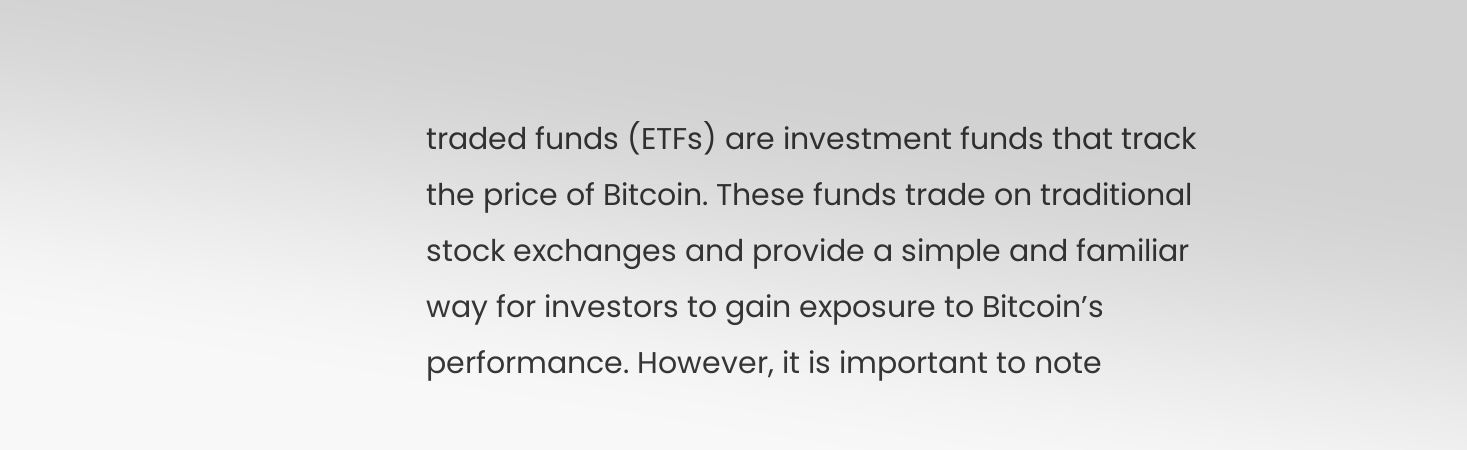traded funds (ETFs) are investment funds that track the price of Bitcoin. These funds trade on traditional stock exchanges and provide a simple and familiar way for investors to gain exposure to Bitcoin’s performance. However, it is important to note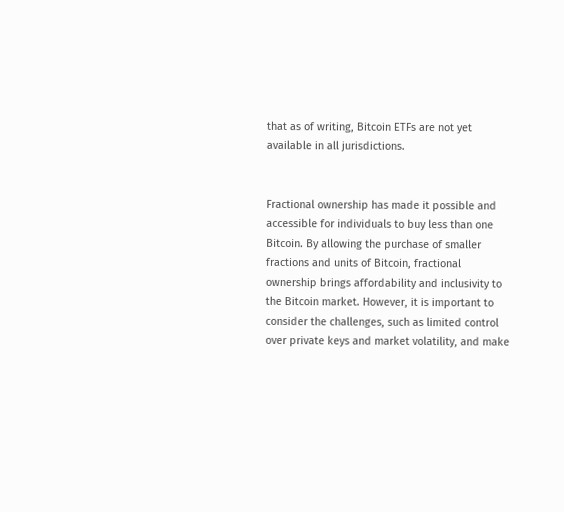that as of writing, Bitcoin ETFs are not yet available in all jurisdictions.


Fractional ownership has made it possible and accessible for individuals to buy less than one Bitcoin. By allowing the purchase of smaller fractions and units of Bitcoin, fractional ownership brings affordability and inclusivity to the Bitcoin market. However, it is important to consider the challenges, such as limited control over private keys and market volatility, and make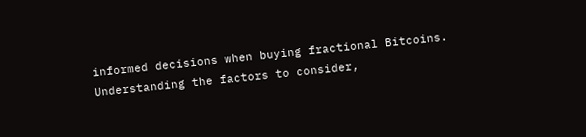informed decisions when buying fractional Bitcoins. Understanding the factors to consider,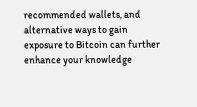recommended wallets, and alternative ways to gain exposure to Bitcoin can further enhance your knowledge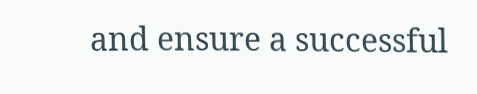and ensure a successful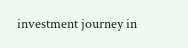investment journey in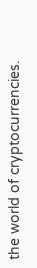the world of cryptocurrencies.